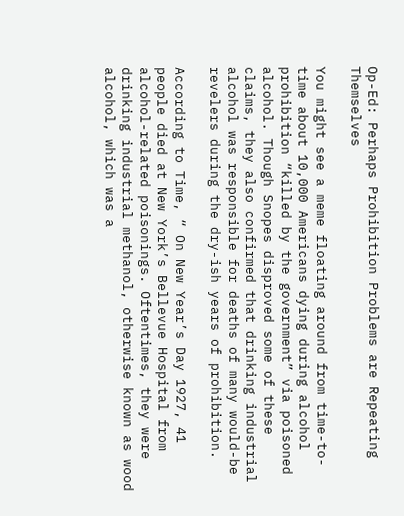Op-Ed: Perhaps Prohibition Problems are Repeating Themselves

You might see a meme floating around from time-to-time about 10,000 Americans dying during alcohol prohibition “killed by the government” via poisoned alcohol. Though Snopes disproved some of these claims, they also confirmed that drinking industrial alcohol was responsible for deaths of many would-be revelers during the dry-ish years of prohibition.

According to Time, “ On New Year’s Day 1927, 41 people died at New York’s Bellevue Hospital from alcohol-related poisonings. Oftentimes, they were drinking industrial methanol, otherwise known as wood alcohol, which was a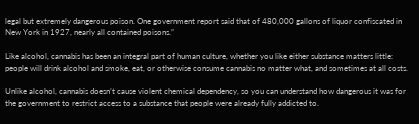legal but extremely dangerous poison. One government report said that of 480,000 gallons of liquor confiscated in New York in 1927, nearly all contained poisons.”

Like alcohol, cannabis has been an integral part of human culture, whether you like either substance matters little: people will drink alcohol and smoke, eat, or otherwise consume cannabis no matter what, and sometimes at all costs.

Unlike alcohol, cannabis doesn’t cause violent chemical dependency, so you can understand how dangerous it was for the government to restrict access to a substance that people were already fully addicted to.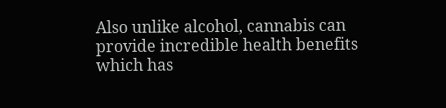Also unlike alcohol, cannabis can provide incredible health benefits which has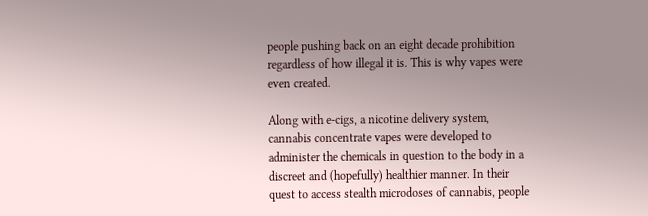people pushing back on an eight decade prohibition regardless of how illegal it is. This is why vapes were even created.

Along with e-cigs, a nicotine delivery system, cannabis concentrate vapes were developed to administer the chemicals in question to the body in a discreet and (hopefully) healthier manner. In their quest to access stealth microdoses of cannabis, people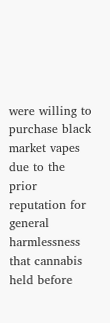were willing to purchase black market vapes due to the prior reputation for general harmlessness that cannabis held before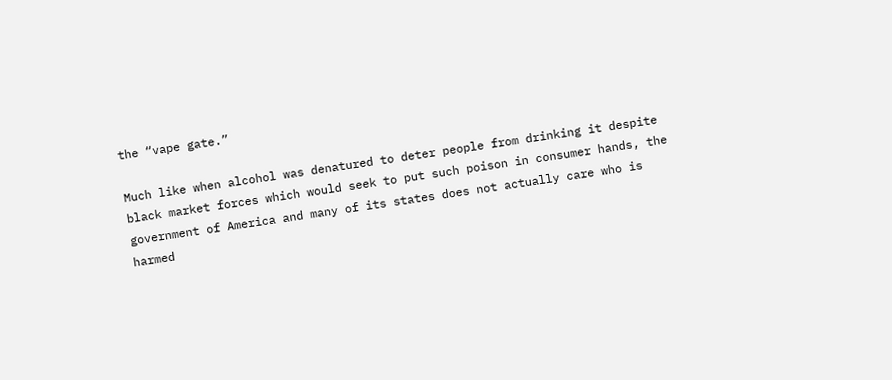the “vape gate.”

Much like when alcohol was denatured to deter people from drinking it despite black market forces which would seek to put such poison in consumer hands, the government of America and many of its states does not actually care who is harmed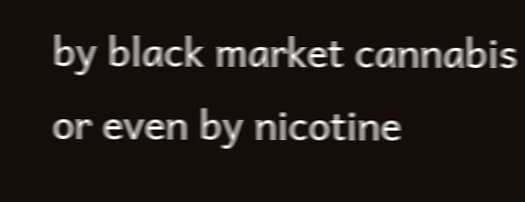by black market cannabis or even by nicotine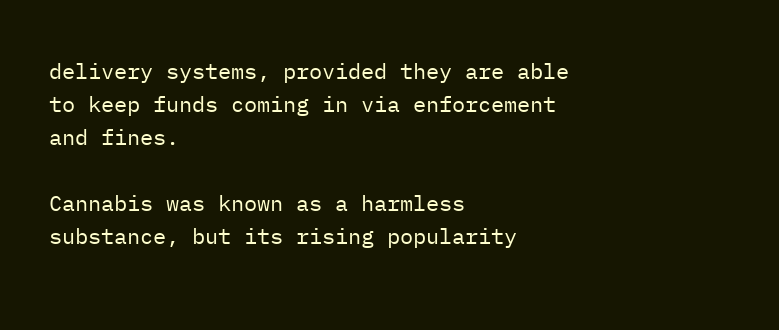delivery systems, provided they are able to keep funds coming in via enforcement and fines.

Cannabis was known as a harmless substance, but its rising popularity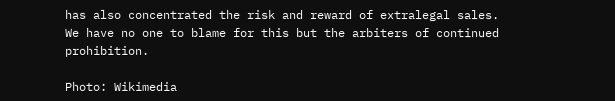has also concentrated the risk and reward of extralegal sales. We have no one to blame for this but the arbiters of continued prohibition.

Photo: Wikimedia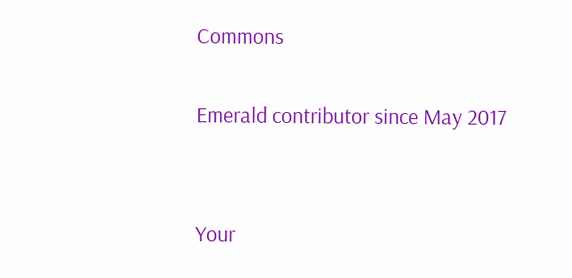Commons

Emerald contributor since May 2017


Your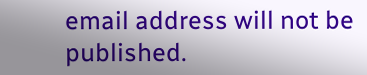email address will not be published.